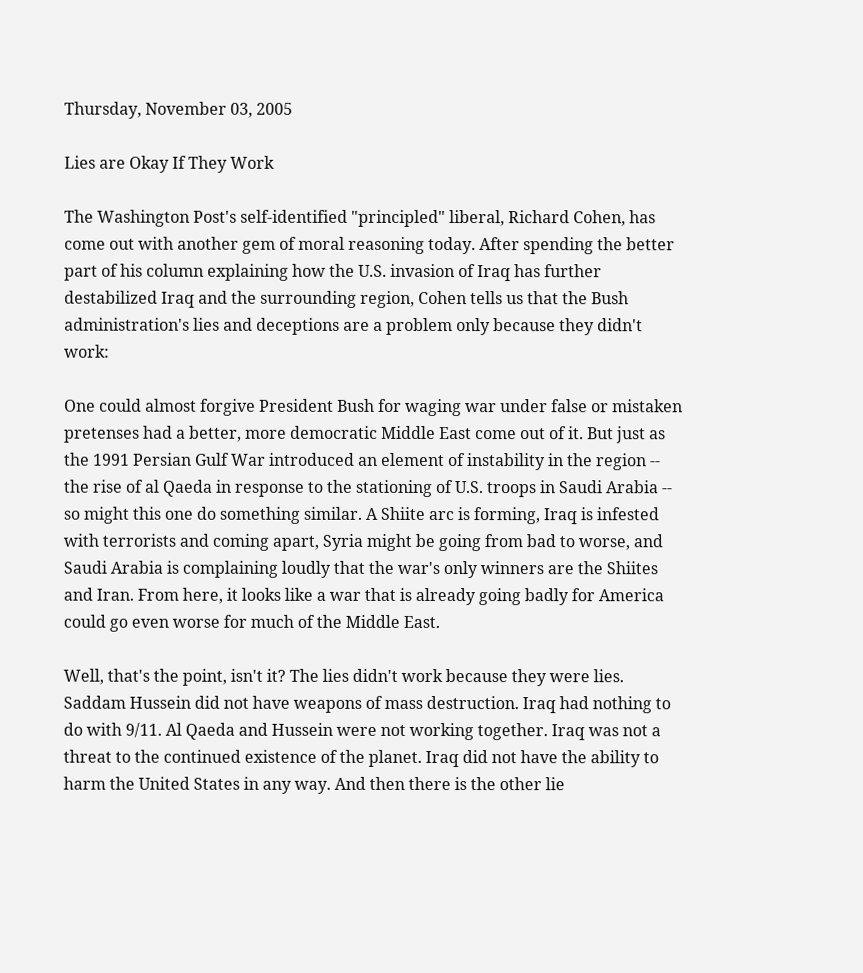Thursday, November 03, 2005

Lies are Okay If They Work

The Washington Post's self-identified "principled" liberal, Richard Cohen, has come out with another gem of moral reasoning today. After spending the better part of his column explaining how the U.S. invasion of Iraq has further destabilized Iraq and the surrounding region, Cohen tells us that the Bush administration's lies and deceptions are a problem only because they didn't work:

One could almost forgive President Bush for waging war under false or mistaken pretenses had a better, more democratic Middle East come out of it. But just as the 1991 Persian Gulf War introduced an element of instability in the region -- the rise of al Qaeda in response to the stationing of U.S. troops in Saudi Arabia -- so might this one do something similar. A Shiite arc is forming, Iraq is infested with terrorists and coming apart, Syria might be going from bad to worse, and Saudi Arabia is complaining loudly that the war's only winners are the Shiites and Iran. From here, it looks like a war that is already going badly for America could go even worse for much of the Middle East.

Well, that's the point, isn't it? The lies didn't work because they were lies. Saddam Hussein did not have weapons of mass destruction. Iraq had nothing to do with 9/11. Al Qaeda and Hussein were not working together. Iraq was not a threat to the continued existence of the planet. Iraq did not have the ability to harm the United States in any way. And then there is the other lie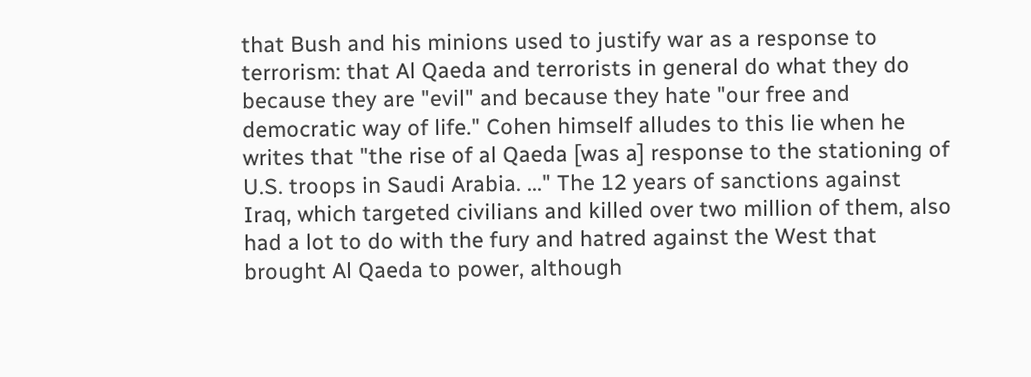that Bush and his minions used to justify war as a response to terrorism: that Al Qaeda and terrorists in general do what they do because they are "evil" and because they hate "our free and democratic way of life." Cohen himself alludes to this lie when he writes that "the rise of al Qaeda [was a] response to the stationing of U.S. troops in Saudi Arabia. ..." The 12 years of sanctions against Iraq, which targeted civilians and killed over two million of them, also had a lot to do with the fury and hatred against the West that brought Al Qaeda to power, although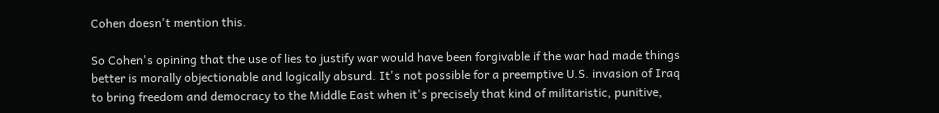Cohen doesn't mention this.

So Cohen's opining that the use of lies to justify war would have been forgivable if the war had made things better is morally objectionable and logically absurd. It's not possible for a preemptive U.S. invasion of Iraq to bring freedom and democracy to the Middle East when it's precisely that kind of militaristic, punitive,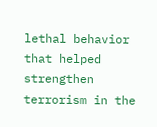lethal behavior that helped strengthen terrorism in the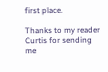first place.

Thanks to my reader Curtis for sending me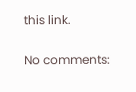this link.

No comments: